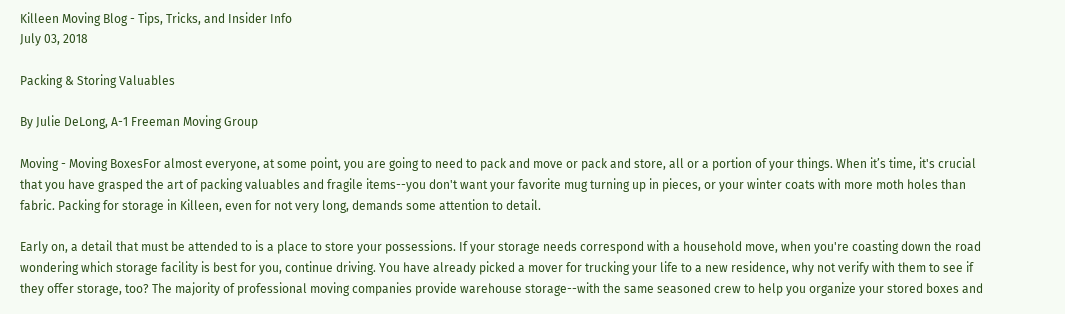Killeen Moving Blog - Tips, Tricks, and Insider Info
July 03, 2018

Packing & Storing Valuables

By Julie DeLong, A-1 Freeman Moving Group

Moving - Moving BoxesFor almost everyone, at some point, you are going to need to pack and move or pack and store, all or a portion of your things. When it’s time, it's crucial that you have grasped the art of packing valuables and fragile items--you don't want your favorite mug turning up in pieces, or your winter coats with more moth holes than fabric. Packing for storage in Killeen, even for not very long, demands some attention to detail.

Early on, a detail that must be attended to is a place to store your possessions. If your storage needs correspond with a household move, when you're coasting down the road wondering which storage facility is best for you, continue driving. You have already picked a mover for trucking your life to a new residence, why not verify with them to see if they offer storage, too? The majority of professional moving companies provide warehouse storage--with the same seasoned crew to help you organize your stored boxes and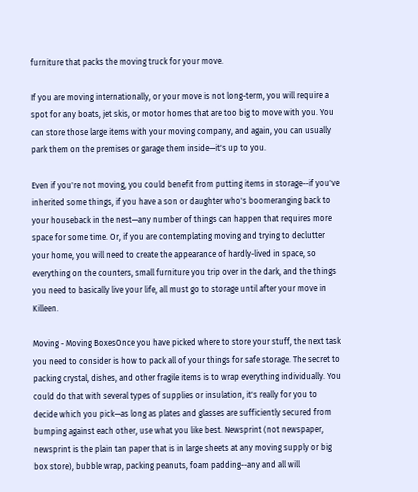furniture that packs the moving truck for your move.

If you are moving internationally, or your move is not long-term, you will require a spot for any boats, jet skis, or motor homes that are too big to move with you. You can store those large items with your moving company, and again, you can usually park them on the premises or garage them inside—it's up to you.

Even if you're not moving, you could benefit from putting items in storage--if you've inherited some things, if you have a son or daughter who's boomeranging back to your houseback in the nest—any number of things can happen that requires more space for some time. Or, if you are contemplating moving and trying to declutter your home, you will need to create the appearance of hardly-lived in space, so everything on the counters, small furniture you trip over in the dark, and the things you need to basically live your life, all must go to storage until after your move in Killeen.

Moving - Moving BoxesOnce you have picked where to store your stuff, the next task you need to consider is how to pack all of your things for safe storage. The secret to packing crystal, dishes, and other fragile items is to wrap everything individually. You could do that with several types of supplies or insulation, it's really for you to decide which you pick—as long as plates and glasses are sufficiently secured from bumping against each other, use what you like best. Newsprint (not newspaper, newsprint is the plain tan paper that is in large sheets at any moving supply or big box store), bubble wrap, packing peanuts, foam padding--any and all will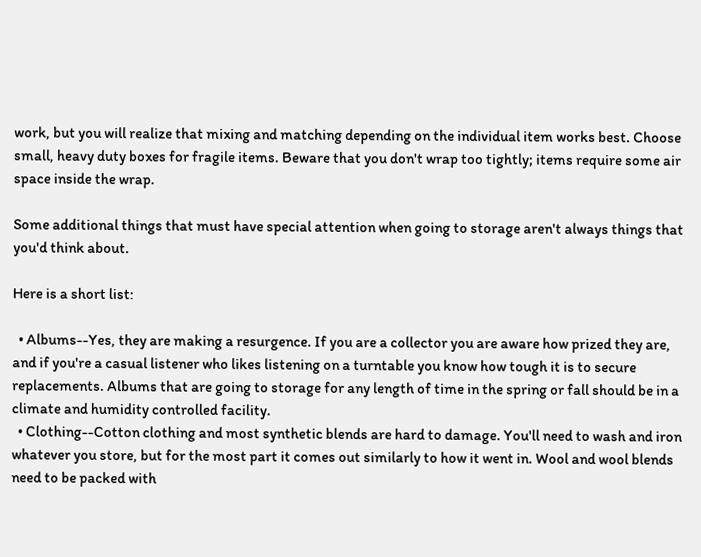work, but you will realize that mixing and matching depending on the individual item works best. Choose small, heavy duty boxes for fragile items. Beware that you don't wrap too tightly; items require some air space inside the wrap.

Some additional things that must have special attention when going to storage aren't always things that you'd think about.

Here is a short list:

  • Albums--Yes, they are making a resurgence. If you are a collector you are aware how prized they are, and if you're a casual listener who likes listening on a turntable you know how tough it is to secure replacements. Albums that are going to storage for any length of time in the spring or fall should be in a climate and humidity controlled facility.
  • Clothing--Cotton clothing and most synthetic blends are hard to damage. You'll need to wash and iron whatever you store, but for the most part it comes out similarly to how it went in. Wool and wool blends need to be packed with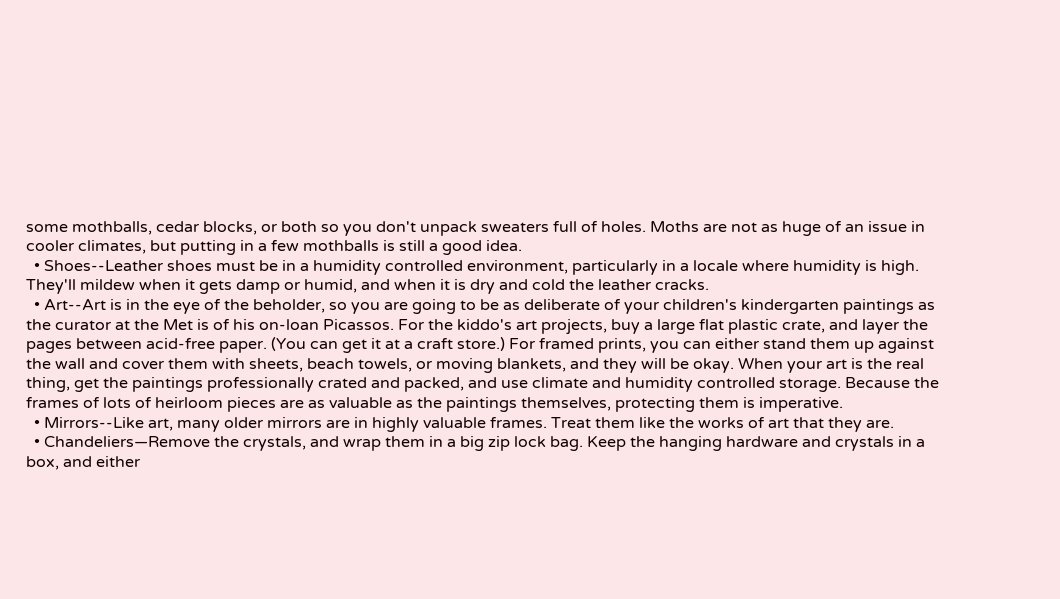some mothballs, cedar blocks, or both so you don't unpack sweaters full of holes. Moths are not as huge of an issue in cooler climates, but putting in a few mothballs is still a good idea.
  • Shoes--Leather shoes must be in a humidity controlled environment, particularly in a locale where humidity is high. They'll mildew when it gets damp or humid, and when it is dry and cold the leather cracks.
  • Art--Art is in the eye of the beholder, so you are going to be as deliberate of your children's kindergarten paintings as the curator at the Met is of his on-loan Picassos. For the kiddo's art projects, buy a large flat plastic crate, and layer the pages between acid-free paper. (You can get it at a craft store.) For framed prints, you can either stand them up against the wall and cover them with sheets, beach towels, or moving blankets, and they will be okay. When your art is the real thing, get the paintings professionally crated and packed, and use climate and humidity controlled storage. Because the frames of lots of heirloom pieces are as valuable as the paintings themselves, protecting them is imperative.
  • Mirrors--Like art, many older mirrors are in highly valuable frames. Treat them like the works of art that they are.
  • Chandeliers—Remove the crystals, and wrap them in a big zip lock bag. Keep the hanging hardware and crystals in a box, and either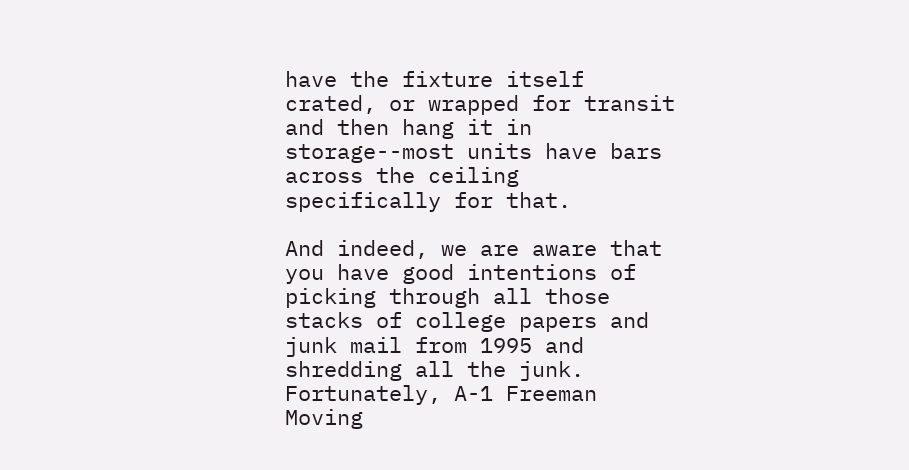have the fixture itself crated, or wrapped for transit and then hang it in storage--most units have bars across the ceiling specifically for that.

And indeed, we are aware that you have good intentions of picking through all those stacks of college papers and junk mail from 1995 and shredding all the junk. Fortunately, A-1 Freeman Moving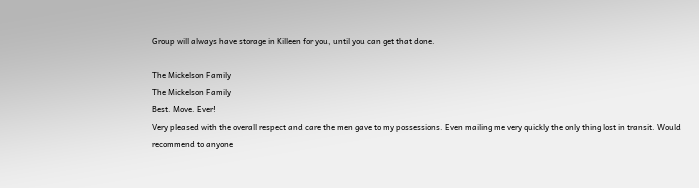Group will always have storage in Killeen for you, until you can get that done.

The Mickelson Family
The Mickelson Family
Best. Move. Ever!
Very pleased with the overall respect and care the men gave to my possessions. Even mailing me very quickly the only thing lost in transit. Would recommend to anyone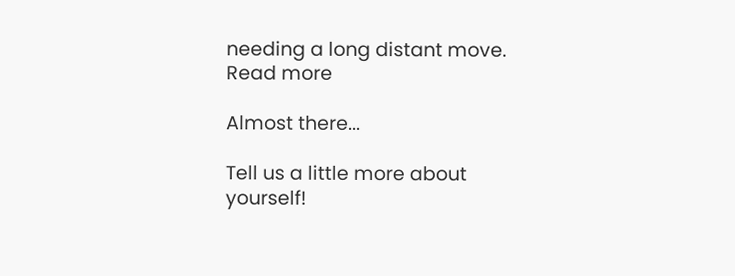needing a long distant move.
Read more

Almost there...

Tell us a little more about yourself!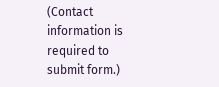(Contact information is required to submit form.)